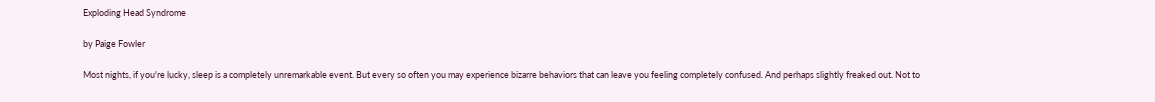Exploding Head Syndrome

by Paige Fowler

Most nights, if you're lucky, sleep is a completely unremarkable event. But every so often you may experience bizarre behaviors that can leave you feeling completely confused. And perhaps slightly freaked out. Not to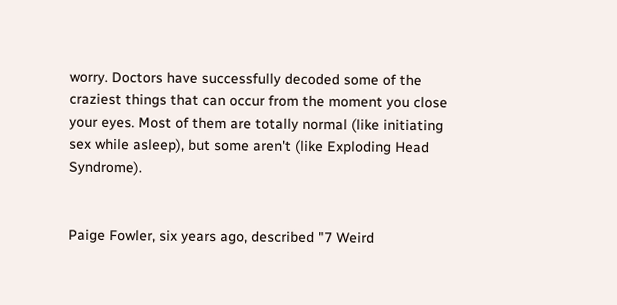worry. Doctors have successfully decoded some of the craziest things that can occur from the moment you close your eyes. Most of them are totally normal (like initiating sex while asleep), but some aren't (like Exploding Head Syndrome).


Paige Fowler, six years ago, described "7 Weird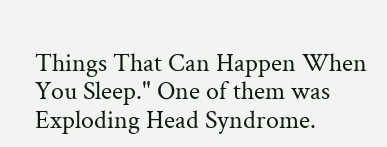Things That Can Happen When You Sleep." One of them was Exploding Head Syndrome.